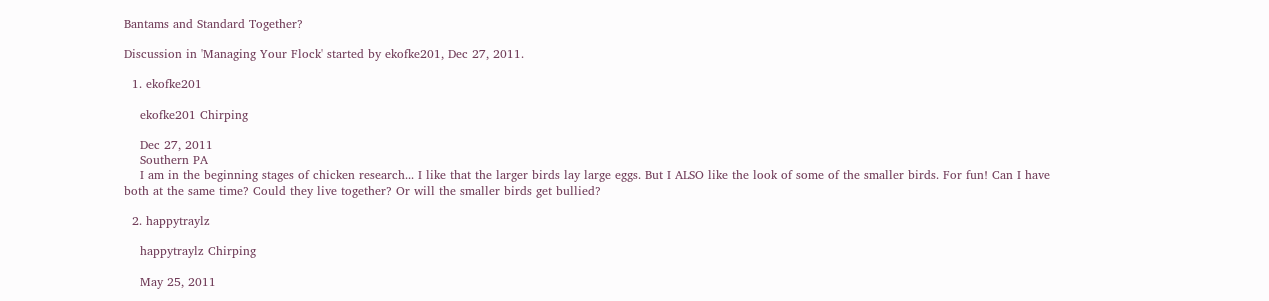Bantams and Standard Together?

Discussion in 'Managing Your Flock' started by ekofke201, Dec 27, 2011.

  1. ekofke201

    ekofke201 Chirping

    Dec 27, 2011
    Southern PA
    I am in the beginning stages of chicken research... I like that the larger birds lay large eggs. But I ALSO like the look of some of the smaller birds. For fun! Can I have both at the same time? Could they live together? Or will the smaller birds get bullied?

  2. happytraylz

    happytraylz Chirping

    May 25, 2011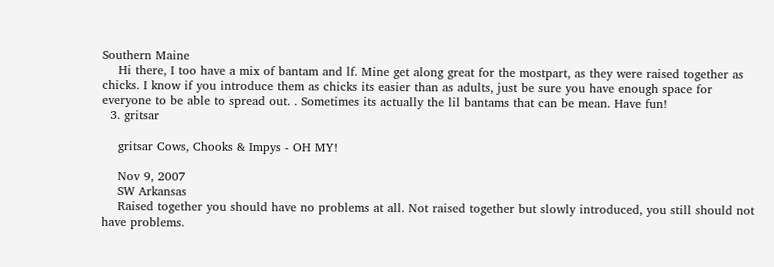Southern Maine
    Hi there, I too have a mix of bantam and lf. Mine get along great for the mostpart, as they were raised together as chicks. I know if you introduce them as chicks its easier than as adults, just be sure you have enough space for everyone to be able to spread out. . Sometimes its actually the lil bantams that can be mean. Have fun!
  3. gritsar

    gritsar Cows, Chooks & Impys - OH MY!

    Nov 9, 2007
    SW Arkansas
    Raised together you should have no problems at all. Not raised together but slowly introduced, you still should not have problems.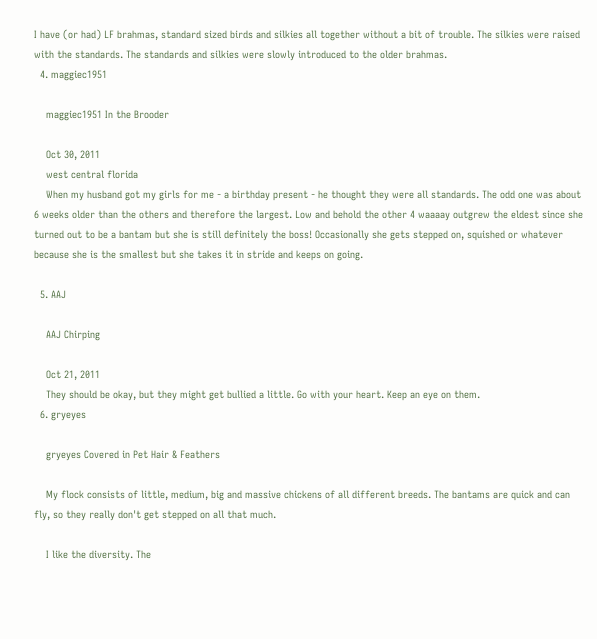I have (or had) LF brahmas, standard sized birds and silkies all together without a bit of trouble. The silkies were raised with the standards. The standards and silkies were slowly introduced to the older brahmas.
  4. maggiec1951

    maggiec1951 In the Brooder

    Oct 30, 2011
    west central florida
    When my husband got my girls for me - a birthday present - he thought they were all standards. The odd one was about 6 weeks older than the others and therefore the largest. Low and behold the other 4 waaaay outgrew the eldest since she turned out to be a bantam but she is still definitely the boss! Occasionally she gets stepped on, squished or whatever because she is the smallest but she takes it in stride and keeps on going.

  5. AAJ

    AAJ Chirping

    Oct 21, 2011
    They should be okay, but they might get bullied a little. Go with your heart. Keep an eye on them.
  6. gryeyes

    gryeyes Covered in Pet Hair & Feathers

    My flock consists of little, medium, big and massive chickens of all different breeds. The bantams are quick and can fly, so they really don't get stepped on all that much.

    I like the diversity. The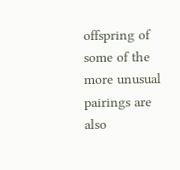offspring of some of the more unusual pairings are also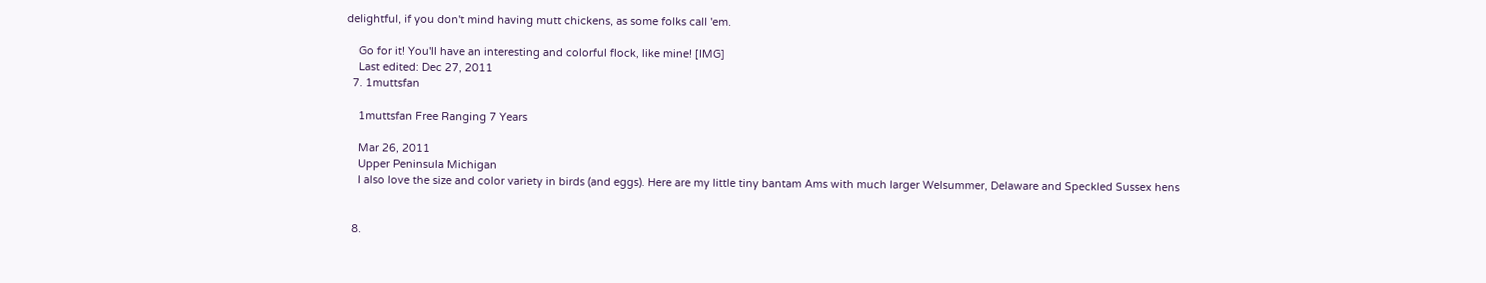delightful, if you don't mind having mutt chickens, as some folks call 'em.

    Go for it! You'll have an interesting and colorful flock, like mine! [IMG]
    Last edited: Dec 27, 2011
  7. 1muttsfan

    1muttsfan Free Ranging 7 Years

    Mar 26, 2011
    Upper Peninsula Michigan
    I also love the size and color variety in birds (and eggs). Here are my little tiny bantam Ams with much larger Welsummer, Delaware and Speckled Sussex hens


  8.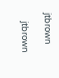jtbrown

    jtbrown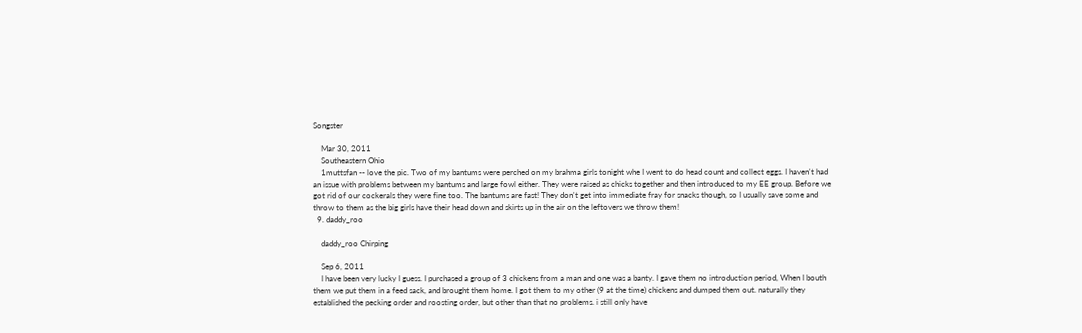Songster

    Mar 30, 2011
    Southeastern Ohio
    1muttsfan -- love the pic. Two of my bantums were perched on my brahma girls tonight whe I went to do head count and collect eggs. I haven't had an issue with problems between my bantums and large fowl either. They were raised as chicks together and then introduced to my EE group. Before we got rid of our cockerals they were fine too. The bantums are fast! They don't get into immediate fray for snacks though, so I usually save some and throw to them as the big girls have their head down and skirts up in the air on the leftovers we throw them!
  9. daddy_roo

    daddy_roo Chirping

    Sep 6, 2011
    I have been very lucky I guess. I purchased a group of 3 chickens from a man and one was a banty. I gave them no introduction period, When I bouth them we put them in a feed sack, and brought them home. I got them to my other (9 at the time) chickens and dumped them out. naturally they established the pecking order and roosting order, but other than that no problems. i still only have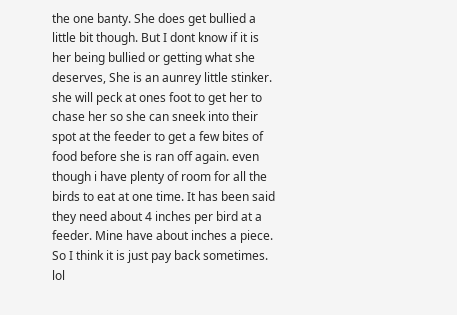the one banty. She does get bullied a little bit though. But I dont know if it is her being bullied or getting what she deserves, She is an aunrey little stinker. she will peck at ones foot to get her to chase her so she can sneek into their spot at the feeder to get a few bites of food before she is ran off again. even though i have plenty of room for all the birds to eat at one time. It has been said they need about 4 inches per bird at a feeder. Mine have about inches a piece. So I think it is just pay back sometimes. lol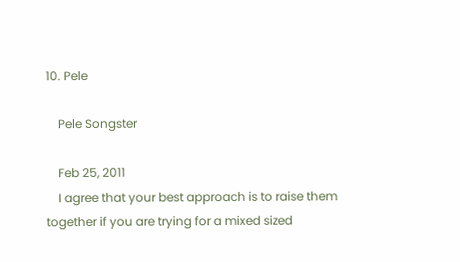10. Pele

    Pele Songster

    Feb 25, 2011
    I agree that your best approach is to raise them together if you are trying for a mixed sized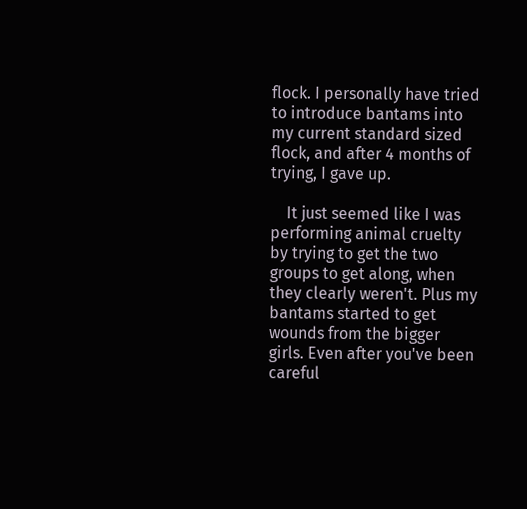flock. I personally have tried to introduce bantams into my current standard sized flock, and after 4 months of trying, I gave up.

    It just seemed like I was performing animal cruelty by trying to get the two groups to get along, when they clearly weren't. Plus my bantams started to get wounds from the bigger girls. Even after you've been careful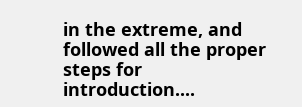in the extreme, and followed all the proper steps for introduction....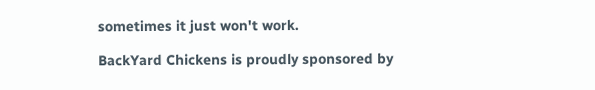sometimes it just won't work.

BackYard Chickens is proudly sponsored by